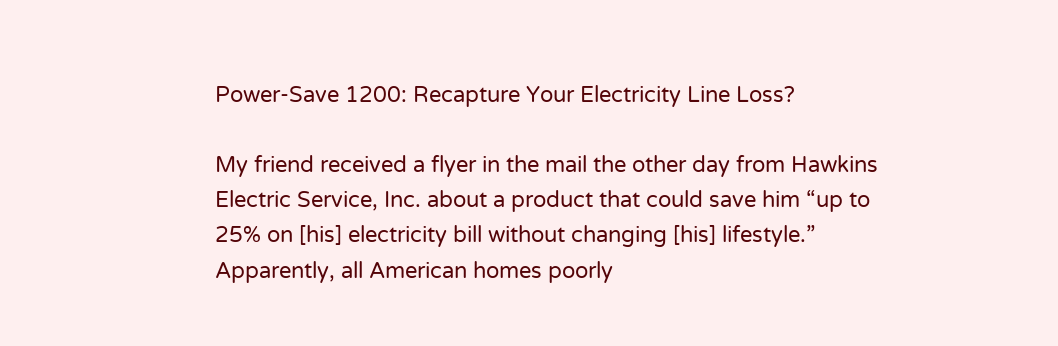Power-Save 1200: Recapture Your Electricity Line Loss?

My friend received a flyer in the mail the other day from Hawkins Electric Service, Inc. about a product that could save him “up to 25% on [his] electricity bill without changing [his] lifestyle.” Apparently, all American homes poorly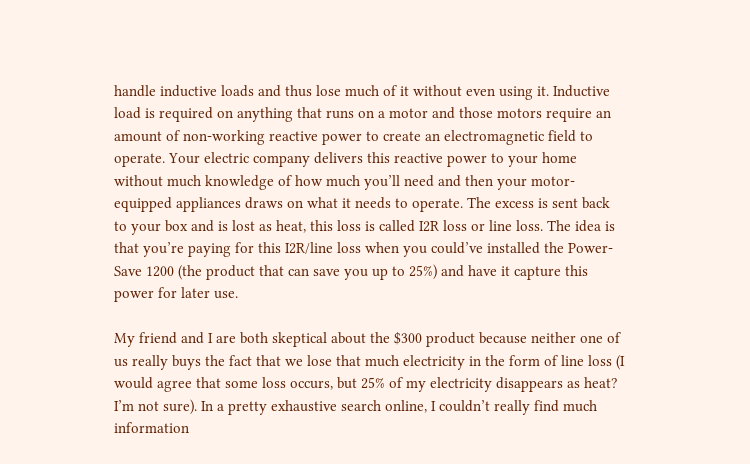handle inductive loads and thus lose much of it without even using it. Inductive load is required on anything that runs on a motor and those motors require an amount of non-working reactive power to create an electromagnetic field to operate. Your electric company delivers this reactive power to your home without much knowledge of how much you’ll need and then your motor-equipped appliances draws on what it needs to operate. The excess is sent back to your box and is lost as heat, this loss is called I2R loss or line loss. The idea is that you’re paying for this I2R/line loss when you could’ve installed the Power-Save 1200 (the product that can save you up to 25%) and have it capture this power for later use.

My friend and I are both skeptical about the $300 product because neither one of us really buys the fact that we lose that much electricity in the form of line loss (I would agree that some loss occurs, but 25% of my electricity disappears as heat? I’m not sure). In a pretty exhaustive search online, I couldn’t really find much information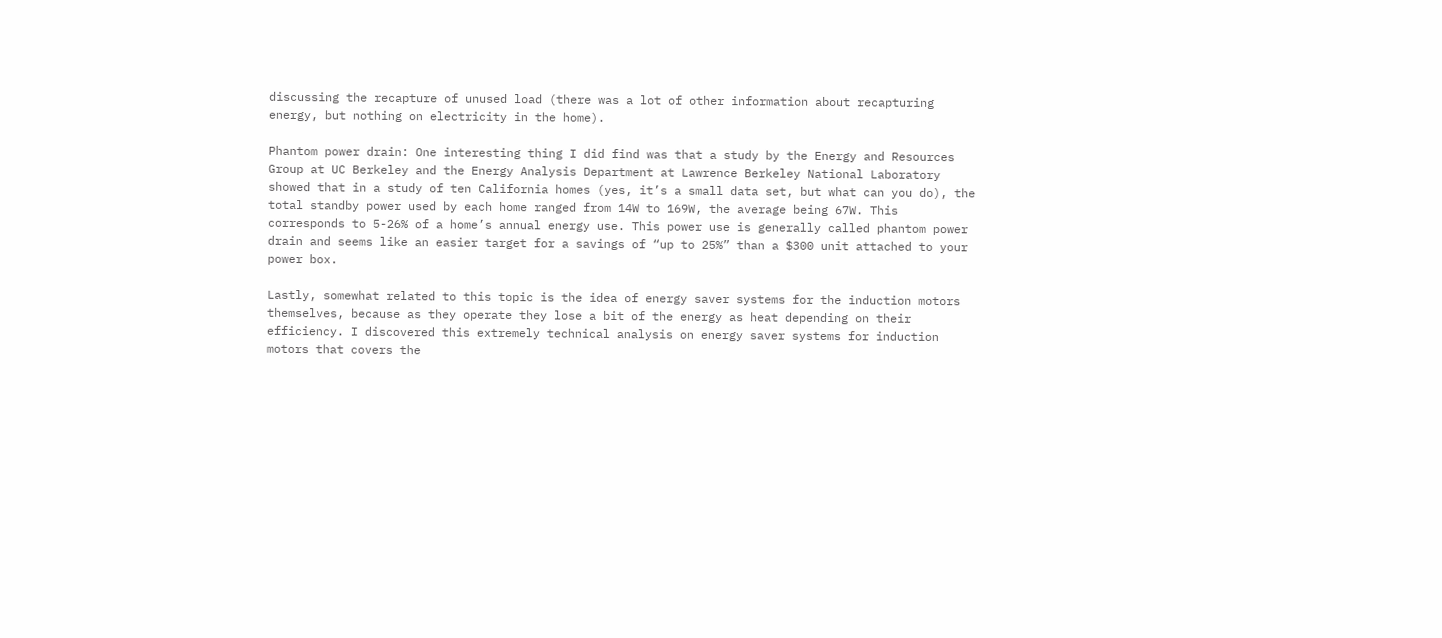discussing the recapture of unused load (there was a lot of other information about recapturing energy, but nothing on electricity in the home).

Phantom power drain: One interesting thing I did find was that a study by the Energy and Resources Group at UC Berkeley and the Energy Analysis Department at Lawrence Berkeley National Laboratory showed that in a study of ten California homes (yes, it’s a small data set, but what can you do), the total standby power used by each home ranged from 14W to 169W, the average being 67W. This corresponds to 5-26% of a home’s annual energy use. This power use is generally called phantom power drain and seems like an easier target for a savings of “up to 25%” than a $300 unit attached to your power box.

Lastly, somewhat related to this topic is the idea of energy saver systems for the induction motors themselves, because as they operate they lose a bit of the energy as heat depending on their efficiency. I discovered this extremely technical analysis on energy saver systems for induction motors that covers the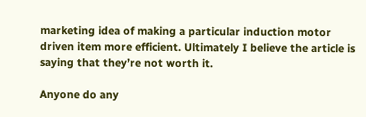marketing idea of making a particular induction motor driven item more efficient. Ultimately I believe the article is saying that they’re not worth it.

Anyone do any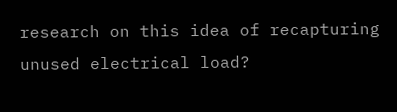research on this idea of recapturing unused electrical load?